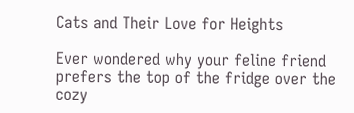Cats and Their Love for Heights

Ever wondered why your feline friend prefers the top of the fridge over the cozy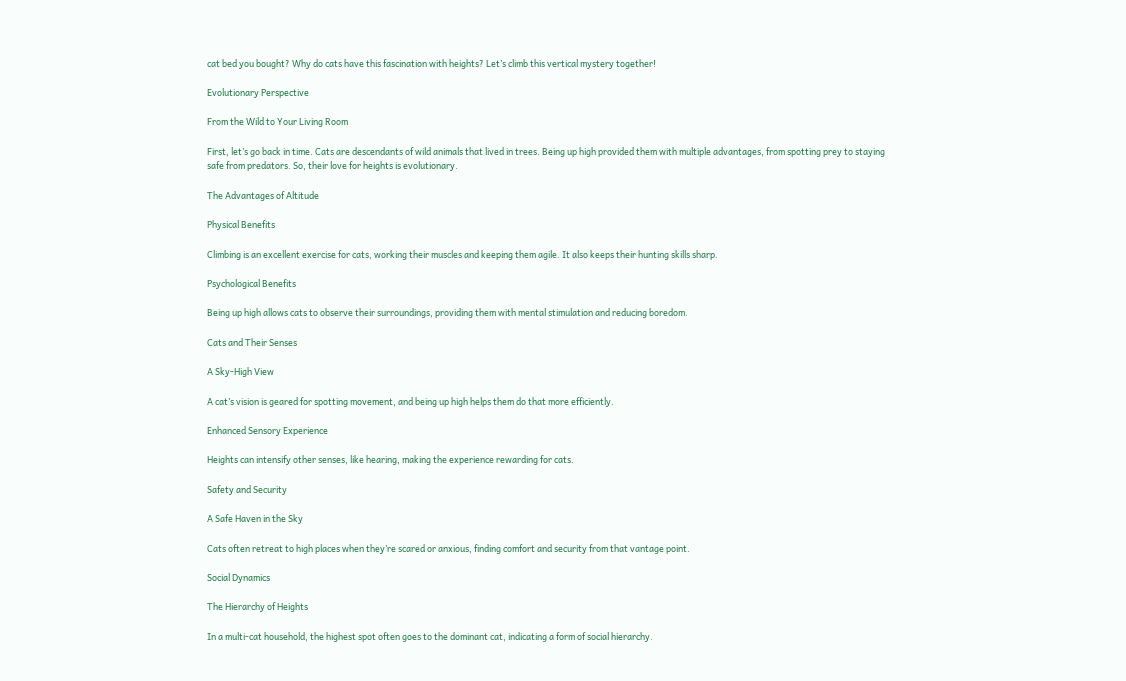cat bed you bought? Why do cats have this fascination with heights? Let’s climb this vertical mystery together!

Evolutionary Perspective

From the Wild to Your Living Room

First, let’s go back in time. Cats are descendants of wild animals that lived in trees. Being up high provided them with multiple advantages, from spotting prey to staying safe from predators. So, their love for heights is evolutionary.

The Advantages of Altitude

Physical Benefits

Climbing is an excellent exercise for cats, working their muscles and keeping them agile. It also keeps their hunting skills sharp.

Psychological Benefits

Being up high allows cats to observe their surroundings, providing them with mental stimulation and reducing boredom.

Cats and Their Senses

A Sky-High View

A cat’s vision is geared for spotting movement, and being up high helps them do that more efficiently.

Enhanced Sensory Experience

Heights can intensify other senses, like hearing, making the experience rewarding for cats.

Safety and Security

A Safe Haven in the Sky

Cats often retreat to high places when they’re scared or anxious, finding comfort and security from that vantage point.

Social Dynamics

The Hierarchy of Heights

In a multi-cat household, the highest spot often goes to the dominant cat, indicating a form of social hierarchy.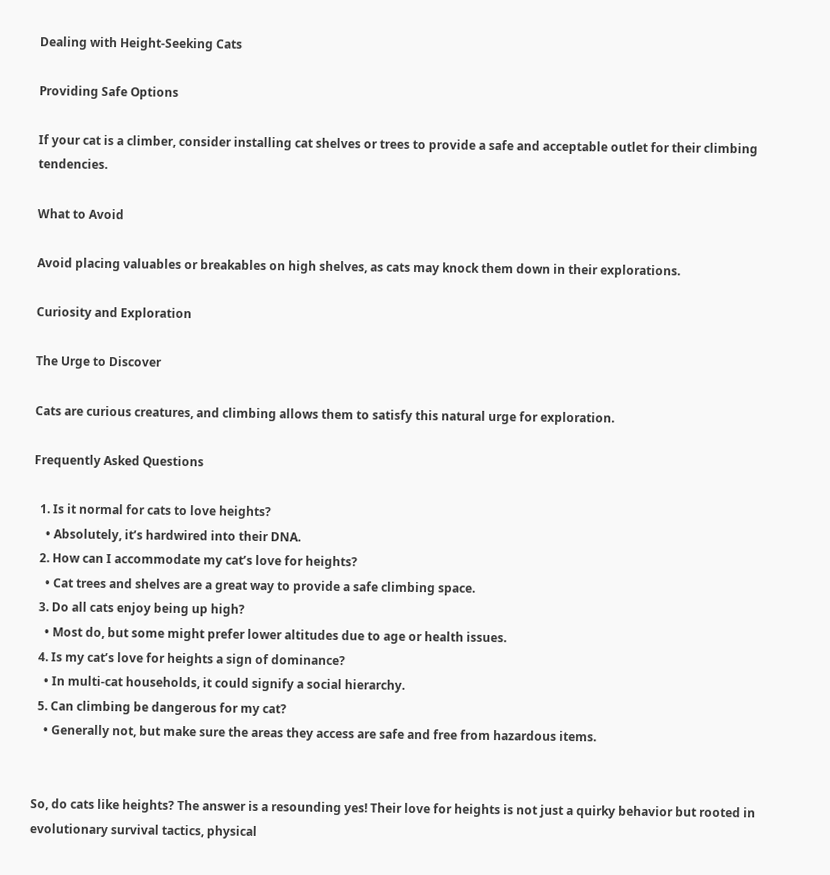Dealing with Height-Seeking Cats

Providing Safe Options

If your cat is a climber, consider installing cat shelves or trees to provide a safe and acceptable outlet for their climbing tendencies.

What to Avoid

Avoid placing valuables or breakables on high shelves, as cats may knock them down in their explorations.

Curiosity and Exploration

The Urge to Discover

Cats are curious creatures, and climbing allows them to satisfy this natural urge for exploration.

Frequently Asked Questions

  1. Is it normal for cats to love heights?
    • Absolutely, it’s hardwired into their DNA.
  2. How can I accommodate my cat’s love for heights?
    • Cat trees and shelves are a great way to provide a safe climbing space.
  3. Do all cats enjoy being up high?
    • Most do, but some might prefer lower altitudes due to age or health issues.
  4. Is my cat’s love for heights a sign of dominance?
    • In multi-cat households, it could signify a social hierarchy.
  5. Can climbing be dangerous for my cat?
    • Generally not, but make sure the areas they access are safe and free from hazardous items.


So, do cats like heights? The answer is a resounding yes! Their love for heights is not just a quirky behavior but rooted in evolutionary survival tactics, physical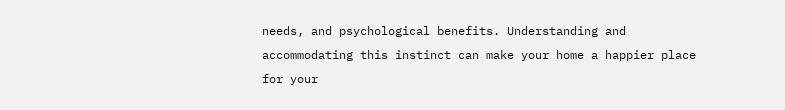needs, and psychological benefits. Understanding and accommodating this instinct can make your home a happier place for your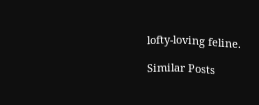lofty-loving feline.

Similar Posts